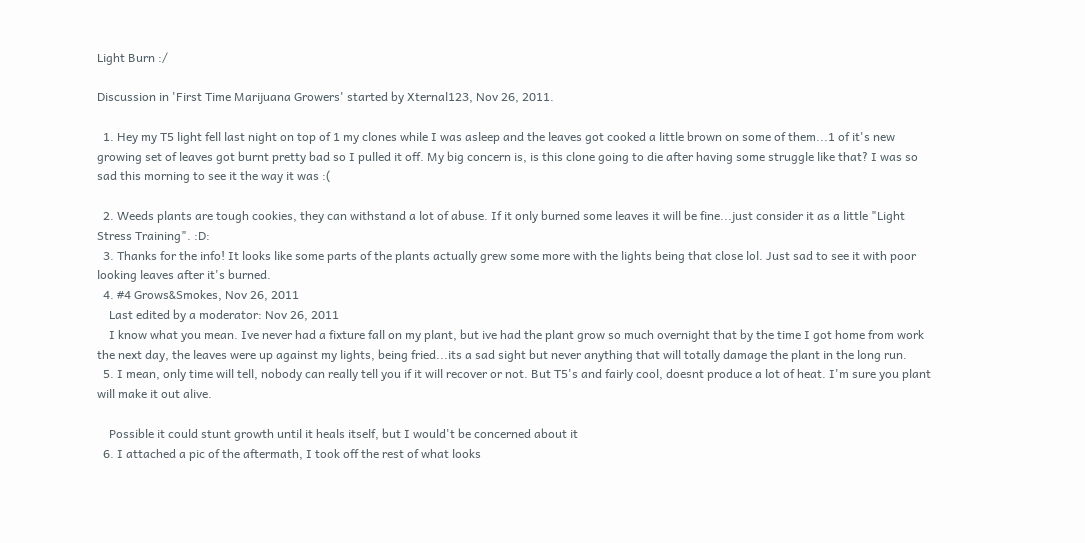Light Burn :/

Discussion in 'First Time Marijuana Growers' started by Xternal123, Nov 26, 2011.

  1. Hey my T5 light fell last night on top of 1 my clones while I was asleep and the leaves got cooked a little brown on some of them...1 of it's new growing set of leaves got burnt pretty bad so I pulled it off. My big concern is, is this clone going to die after having some struggle like that? I was so sad this morning to see it the way it was :(

  2. Weeds plants are tough cookies, they can withstand a lot of abuse. If it only burned some leaves it will be fine...just consider it as a little "Light Stress Training". :D:
  3. Thanks for the info! It looks like some parts of the plants actually grew some more with the lights being that close lol. Just sad to see it with poor looking leaves after it's burned.
  4. #4 Grows&Smokes, Nov 26, 2011
    Last edited by a moderator: Nov 26, 2011
    I know what you mean. Ive never had a fixture fall on my plant, but ive had the plant grow so much overnight that by the time I got home from work the next day, the leaves were up against my lights, being fried...its a sad sight but never anything that will totally damage the plant in the long run.
  5. I mean, only time will tell, nobody can really tell you if it will recover or not. But T5's and fairly cool, doesnt produce a lot of heat. I'm sure you plant will make it out alive.

    Possible it could stunt growth until it heals itself, but I would't be concerned about it
  6. I attached a pic of the aftermath, I took off the rest of what looks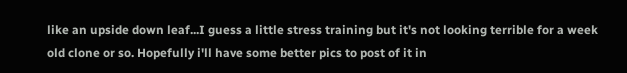like an upside down leaf...I guess a little stress training but it's not looking terrible for a week old clone or so. Hopefully i'll have some better pics to post of it in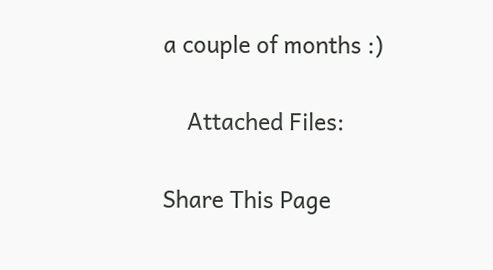a couple of months :)

    Attached Files:

Share This Page